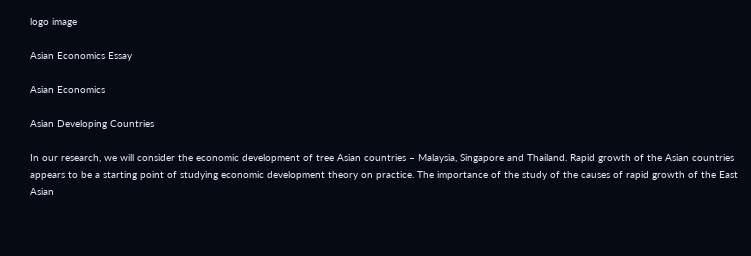logo image

Asian Economics Essay

Asian Economics

Asian Developing Countries

In our research, we will consider the economic development of tree Asian countries – Malaysia, Singapore and Thailand. Rapid growth of the Asian countries appears to be a starting point of studying economic development theory on practice. The importance of the study of the causes of rapid growth of the East Asian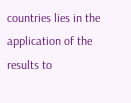countries lies in the application of the results to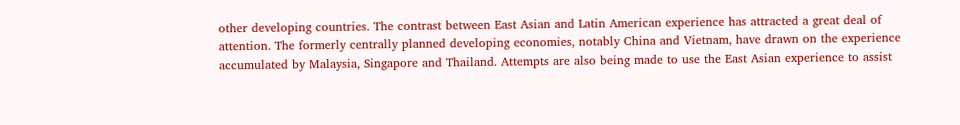other developing countries. The contrast between East Asian and Latin American experience has attracted a great deal of attention. The formerly centrally planned developing economies, notably China and Vietnam, have drawn on the experience accumulated by Malaysia, Singapore and Thailand. Attempts are also being made to use the East Asian experience to assist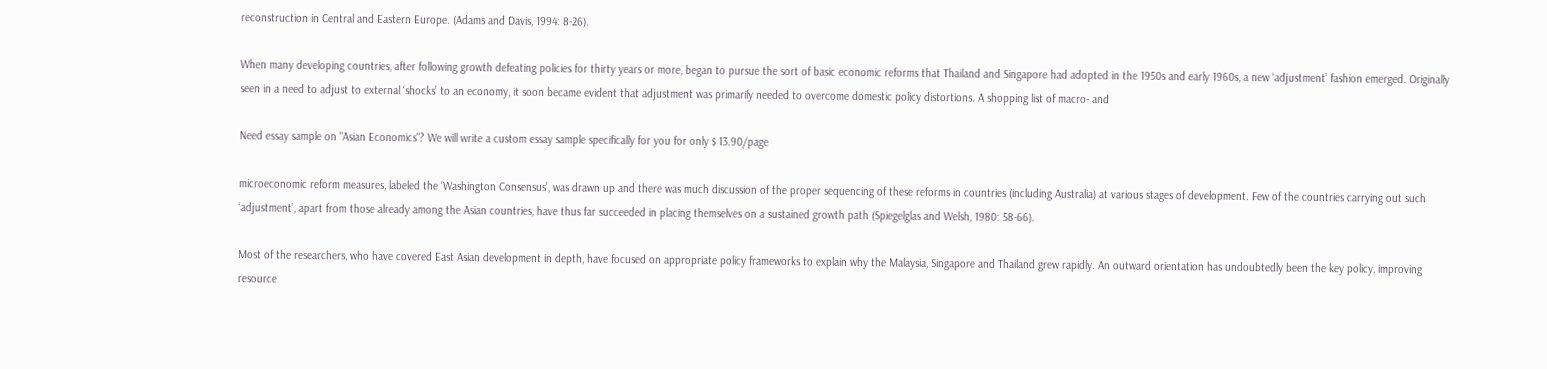reconstruction in Central and Eastern Europe. (Adams and Davis, 1994: 8-26).

When many developing countries, after following growth defeating policies for thirty years or more, began to pursue the sort of basic economic reforms that Thailand and Singapore had adopted in the 1950s and early 1960s, a new ‘adjustment’ fashion emerged. Originally seen in a need to adjust to external ‘shocks’ to an economy, it soon became evident that adjustment was primarily needed to overcome domestic policy distortions. A shopping list of macro- and

Need essay sample on "Asian Economics"? We will write a custom essay sample specifically for you for only $ 13.90/page

microeconomic reform measures, labeled the ‘Washington Consensus’, was drawn up and there was much discussion of the proper sequencing of these reforms in countries (including Australia) at various stages of development. Few of the countries carrying out such ‘adjustment’, apart from those already among the Asian countries, have thus far succeeded in placing themselves on a sustained growth path (Spiegelglas and Welsh, 1980: 58-66).

Most of the researchers, who have covered East Asian development in depth, have focused on appropriate policy frameworks to explain why the Malaysia, Singapore and Thailand grew rapidly. An outward orientation has undoubtedly been the key policy, improving resource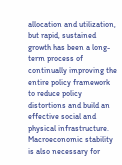allocation and utilization, but rapid, sustained growth has been a long-term process of continually improving the entire policy framework to reduce policy distortions and build an effective social and physical infrastructure. Macroeconomic stability is also necessary for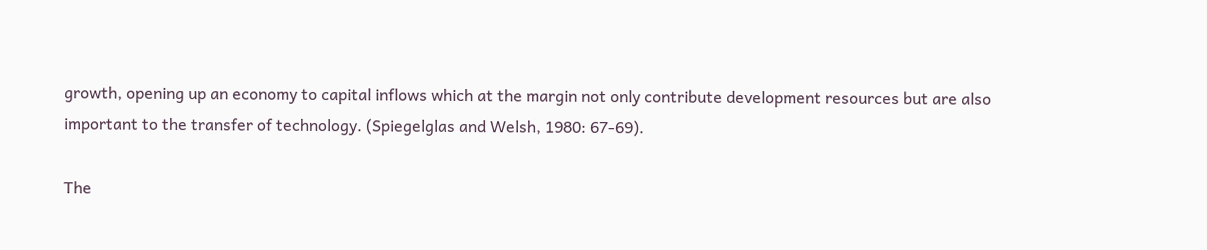growth, opening up an economy to capital inflows which at the margin not only contribute development resources but are also important to the transfer of technology. (Spiegelglas and Welsh, 1980: 67-69).

The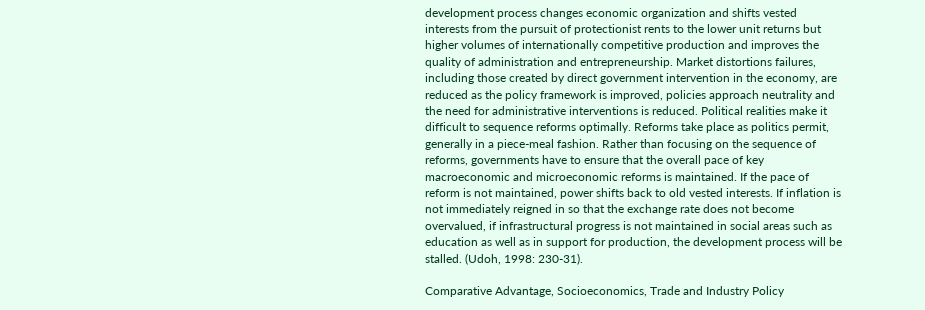development process changes economic organization and shifts vested interests from the pursuit of protectionist rents to the lower unit returns but higher volumes of internationally competitive production and improves the quality of administration and entrepreneurship. Market distortions failures, including those created by direct government intervention in the economy, are reduced as the policy framework is improved, policies approach neutrality and the need for administrative interventions is reduced. Political realities make it difficult to sequence reforms optimally. Reforms take place as politics permit, generally in a piece-meal fashion. Rather than focusing on the sequence of reforms, governments have to ensure that the overall pace of key macroeconomic and microeconomic reforms is maintained. If the pace of reform is not maintained, power shifts back to old vested interests. If inflation is not immediately reigned in so that the exchange rate does not become overvalued, if infrastructural progress is not maintained in social areas such as education as well as in support for production, the development process will be stalled. (Udoh, 1998: 230-31).

Comparative Advantage, Socioeconomics, Trade and Industry Policy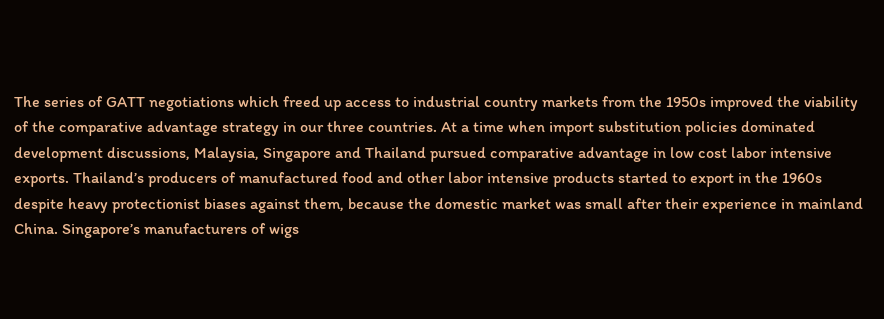The series of GATT negotiations which freed up access to industrial country markets from the 1950s improved the viability of the comparative advantage strategy in our three countries. At a time when import substitution policies dominated development discussions, Malaysia, Singapore and Thailand pursued comparative advantage in low cost labor intensive exports. Thailand’s producers of manufactured food and other labor intensive products started to export in the 1960s despite heavy protectionist biases against them, because the domestic market was small after their experience in mainland China. Singapore’s manufacturers of wigs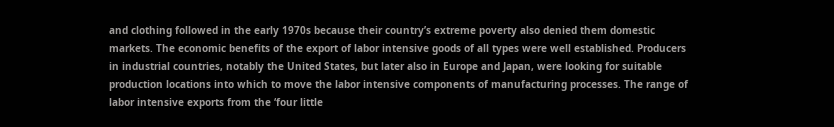and clothing followed in the early 1970s because their country’s extreme poverty also denied them domestic markets. The economic benefits of the export of labor intensive goods of all types were well established. Producers in industrial countries, notably the United States, but later also in Europe and Japan, were looking for suitable production locations into which to move the labor intensive components of manufacturing processes. The range of labor intensive exports from the ‘four little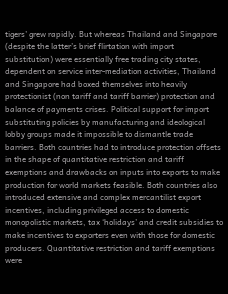tigers’ grew rapidly. But whereas Thailand and Singapore (despite the latter’s brief flirtation with import substitution) were essentially free trading city states, dependent on service inter-mediation activities, Thailand and Singapore had boxed themselves into heavily protectionist (non tariff and tariff barrier) protection and balance of payments crises. Political support for import substituting policies by manufacturing and ideological lobby groups made it impossible to dismantle trade barriers. Both countries had to introduce protection offsets in the shape of quantitative restriction and tariff exemptions and drawbacks on inputs into exports to make production for world markets feasible. Both countries also introduced extensive and complex mercantilist export incentives, including privileged access to domestic monopolistic markets, tax ‘holidays’ and credit subsidies to make incentives to exporters even with those for domestic producers. Quantitative restriction and tariff exemptions were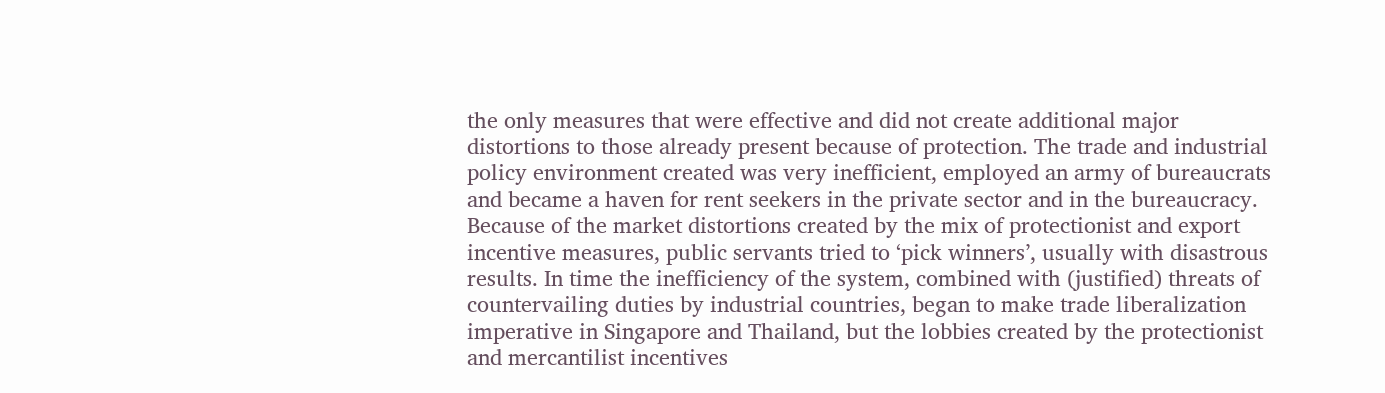the only measures that were effective and did not create additional major distortions to those already present because of protection. The trade and industrial policy environment created was very inefficient, employed an army of bureaucrats and became a haven for rent seekers in the private sector and in the bureaucracy. Because of the market distortions created by the mix of protectionist and export incentive measures, public servants tried to ‘pick winners’, usually with disastrous results. In time the inefficiency of the system, combined with (justified) threats of countervailing duties by industrial countries, began to make trade liberalization imperative in Singapore and Thailand, but the lobbies created by the protectionist and mercantilist incentives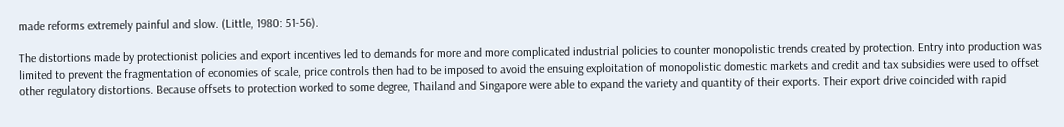made reforms extremely painful and slow. (Little, 1980: 51-56).

The distortions made by protectionist policies and export incentives led to demands for more and more complicated industrial policies to counter monopolistic trends created by protection. Entry into production was limited to prevent the fragmentation of economies of scale, price controls then had to be imposed to avoid the ensuing exploitation of monopolistic domestic markets and credit and tax subsidies were used to offset other regulatory distortions. Because offsets to protection worked to some degree, Thailand and Singapore were able to expand the variety and quantity of their exports. Their export drive coincided with rapid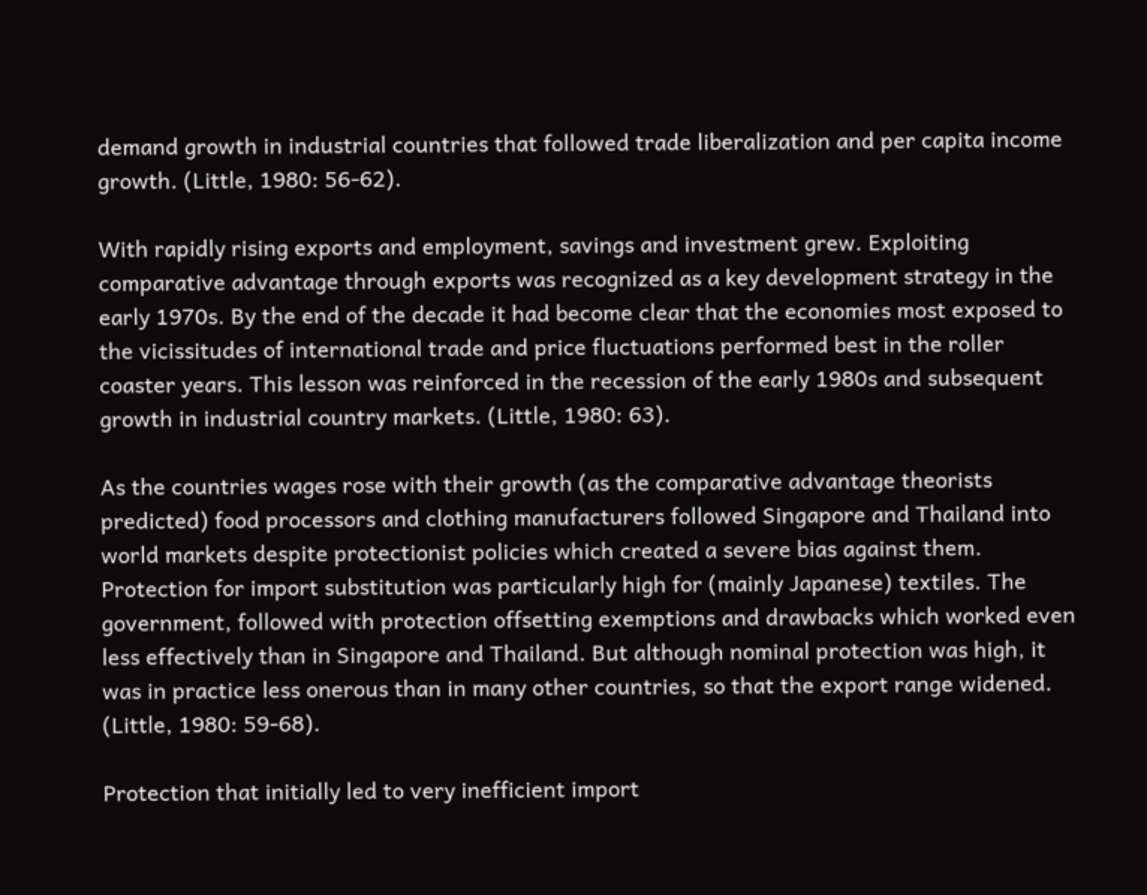demand growth in industrial countries that followed trade liberalization and per capita income growth. (Little, 1980: 56-62).

With rapidly rising exports and employment, savings and investment grew. Exploiting comparative advantage through exports was recognized as a key development strategy in the early 1970s. By the end of the decade it had become clear that the economies most exposed to the vicissitudes of international trade and price fluctuations performed best in the roller coaster years. This lesson was reinforced in the recession of the early 1980s and subsequent growth in industrial country markets. (Little, 1980: 63).

As the countries wages rose with their growth (as the comparative advantage theorists predicted) food processors and clothing manufacturers followed Singapore and Thailand into world markets despite protectionist policies which created a severe bias against them. Protection for import substitution was particularly high for (mainly Japanese) textiles. The government, followed with protection offsetting exemptions and drawbacks which worked even less effectively than in Singapore and Thailand. But although nominal protection was high, it was in practice less onerous than in many other countries, so that the export range widened. (Little, 1980: 59-68).

Protection that initially led to very inefficient import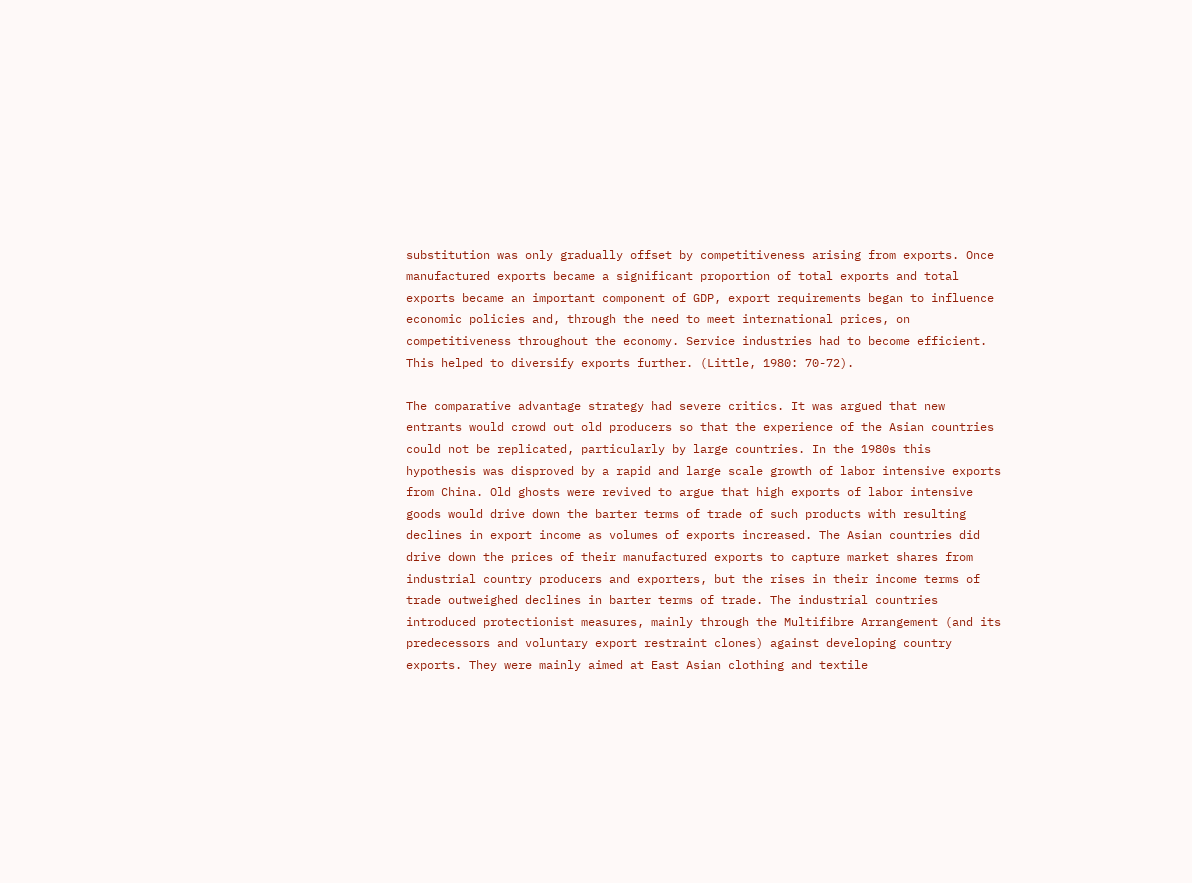substitution was only gradually offset by competitiveness arising from exports. Once manufactured exports became a significant proportion of total exports and total exports became an important component of GDP, export requirements began to influence economic policies and, through the need to meet international prices, on competitiveness throughout the economy. Service industries had to become efficient. This helped to diversify exports further. (Little, 1980: 70-72).

The comparative advantage strategy had severe critics. It was argued that new entrants would crowd out old producers so that the experience of the Asian countries could not be replicated, particularly by large countries. In the 1980s this hypothesis was disproved by a rapid and large scale growth of labor intensive exports from China. Old ghosts were revived to argue that high exports of labor intensive goods would drive down the barter terms of trade of such products with resulting declines in export income as volumes of exports increased. The Asian countries did drive down the prices of their manufactured exports to capture market shares from industrial country producers and exporters, but the rises in their income terms of trade outweighed declines in barter terms of trade. The industrial countries introduced protectionist measures, mainly through the Multifibre Arrangement (and its predecessors and voluntary export restraint clones) against developing country exports. They were mainly aimed at East Asian clothing and textile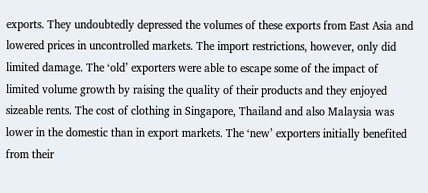exports. They undoubtedly depressed the volumes of these exports from East Asia and lowered prices in uncontrolled markets. The import restrictions, however, only did limited damage. The ‘old’ exporters were able to escape some of the impact of limited volume growth by raising the quality of their products and they enjoyed sizeable rents. The cost of clothing in Singapore, Thailand and also Malaysia was lower in the domestic than in export markets. The ‘new’ exporters initially benefited from their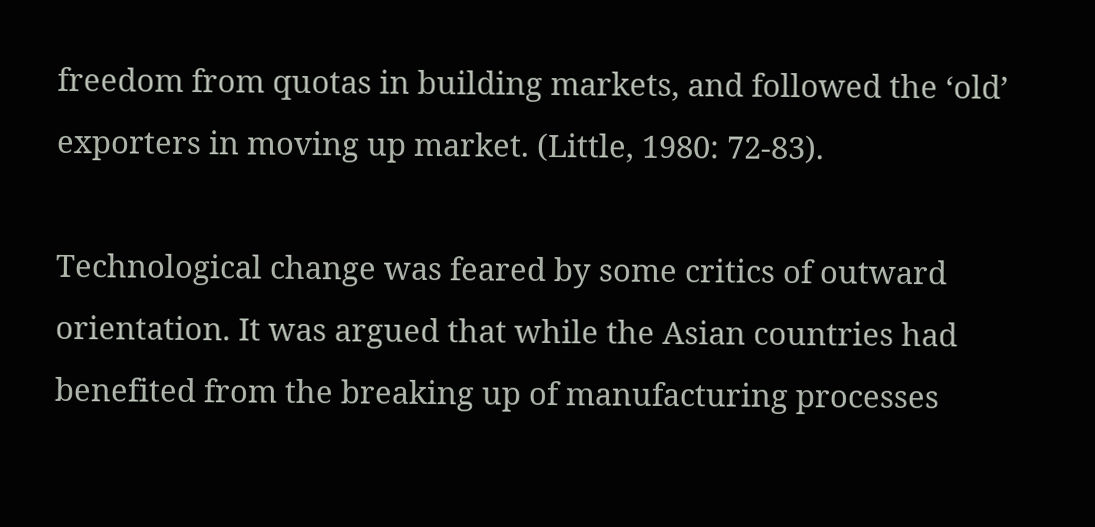freedom from quotas in building markets, and followed the ‘old’ exporters in moving up market. (Little, 1980: 72-83).

Technological change was feared by some critics of outward orientation. It was argued that while the Asian countries had benefited from the breaking up of manufacturing processes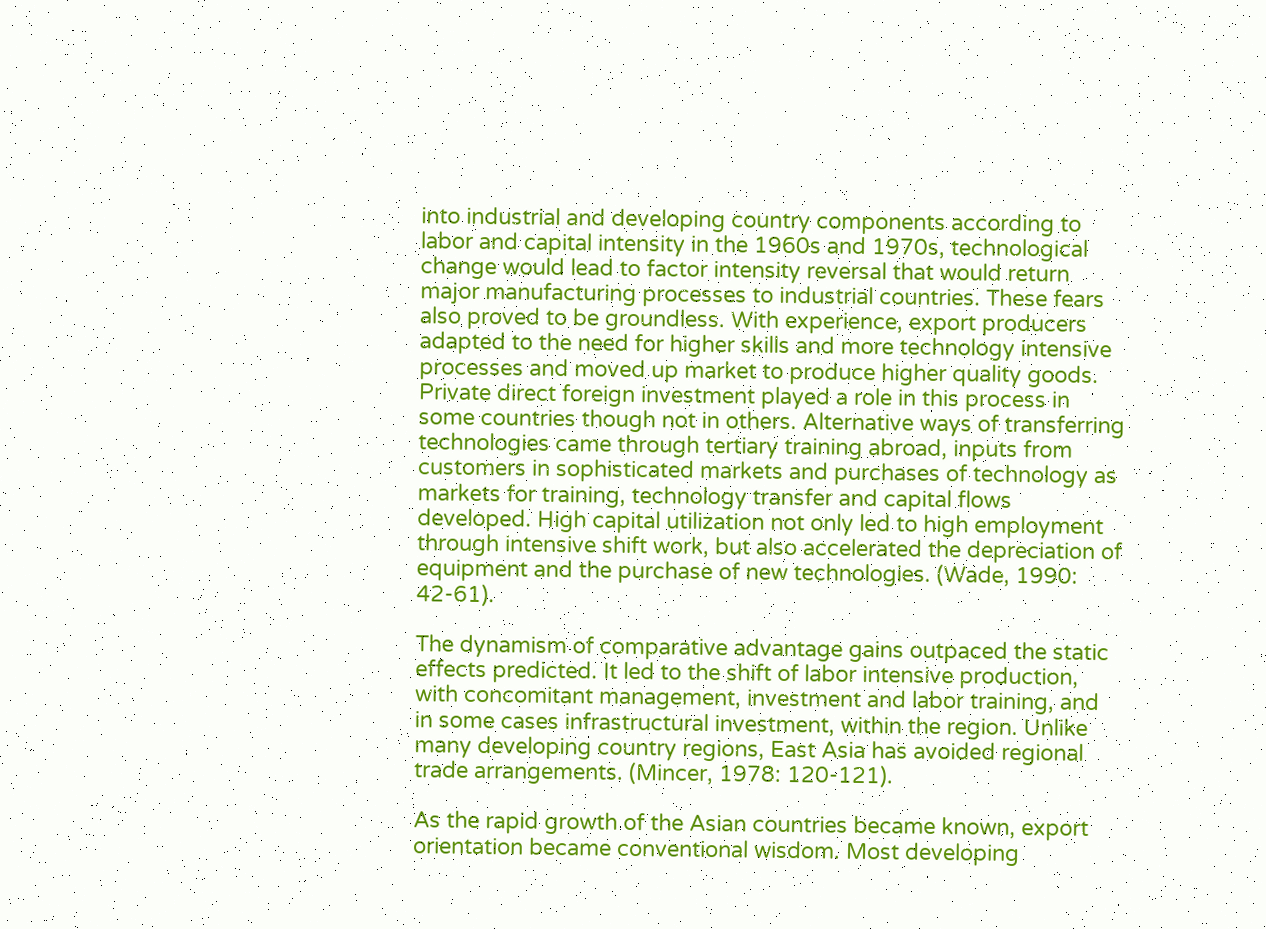into industrial and developing country components according to labor and capital intensity in the 1960s and 1970s, technological change would lead to factor intensity reversal that would return major manufacturing processes to industrial countries. These fears also proved to be groundless. With experience, export producers adapted to the need for higher skills and more technology intensive processes and moved up market to produce higher quality goods. Private direct foreign investment played a role in this process in some countries though not in others. Alternative ways of transferring technologies came through tertiary training abroad, inputs from customers in sophisticated markets and purchases of technology as markets for training, technology transfer and capital flows developed. High capital utilization not only led to high employment through intensive shift work, but also accelerated the depreciation of equipment and the purchase of new technologies. (Wade, 1990: 42-61).

The dynamism of comparative advantage gains outpaced the static effects predicted. It led to the shift of labor intensive production, with concomitant management, investment and labor training, and in some cases infrastructural investment, within the region. Unlike many developing country regions, East Asia has avoided regional trade arrangements. (Mincer, 1978: 120-121).

As the rapid growth of the Asian countries became known, export orientation became conventional wisdom. Most developing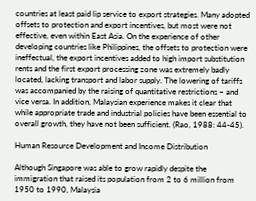countries at least paid lip service to export strategies. Many adopted offsets to protection and export incentives, but most were not effective, even within East Asia. On the experience of other developing countries like Philippines, the offsets to protection were ineffectual, the export incentives added to high import substitution rents and the first export processing zone was extremely badly located, lacking transport and labor supply. The lowering of tariffs was accompanied by the raising of quantitative restrictions – and vice versa. In addition, Malaysian experience makes it clear that while appropriate trade and industrial policies have been essential to overall growth, they have not been sufficient. (Rao, 1988: 44-45).

Human Resource Development and Income Distribution

Although Singapore was able to grow rapidly despite the immigration that raised its population from 2 to 6 million from 1950 to 1990, Malaysia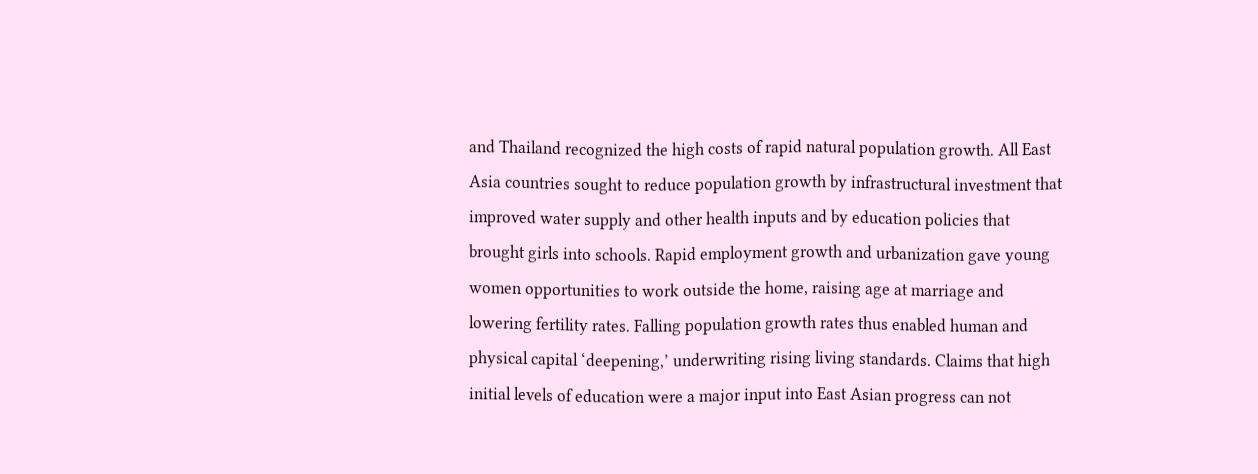and Thailand recognized the high costs of rapid natural population growth. All East Asia countries sought to reduce population growth by infrastructural investment that improved water supply and other health inputs and by education policies that brought girls into schools. Rapid employment growth and urbanization gave young women opportunities to work outside the home, raising age at marriage and lowering fertility rates. Falling population growth rates thus enabled human and physical capital ‘deepening,’ underwriting rising living standards. Claims that high initial levels of education were a major input into East Asian progress can not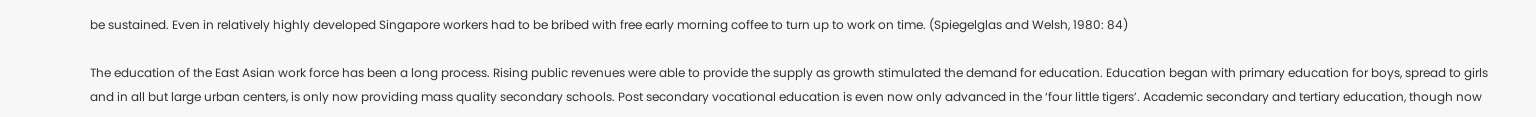be sustained. Even in relatively highly developed Singapore workers had to be bribed with free early morning coffee to turn up to work on time. (Spiegelglas and Welsh, 1980: 84)

The education of the East Asian work force has been a long process. Rising public revenues were able to provide the supply as growth stimulated the demand for education. Education began with primary education for boys, spread to girls and in all but large urban centers, is only now providing mass quality secondary schools. Post secondary vocational education is even now only advanced in the ‘four little tigers’. Academic secondary and tertiary education, though now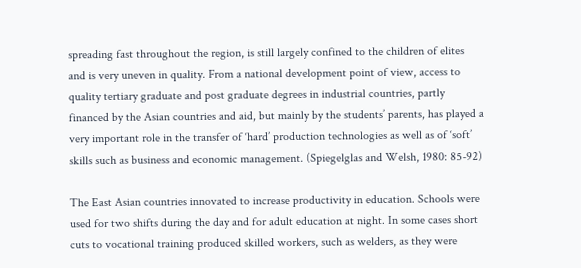spreading fast throughout the region, is still largely confined to the children of elites and is very uneven in quality. From a national development point of view, access to quality tertiary graduate and post graduate degrees in industrial countries, partly financed by the Asian countries and aid, but mainly by the students’ parents, has played a very important role in the transfer of ‘hard’ production technologies as well as of ‘soft’ skills such as business and economic management. (Spiegelglas and Welsh, 1980: 85-92)

The East Asian countries innovated to increase productivity in education. Schools were used for two shifts during the day and for adult education at night. In some cases short cuts to vocational training produced skilled workers, such as welders, as they were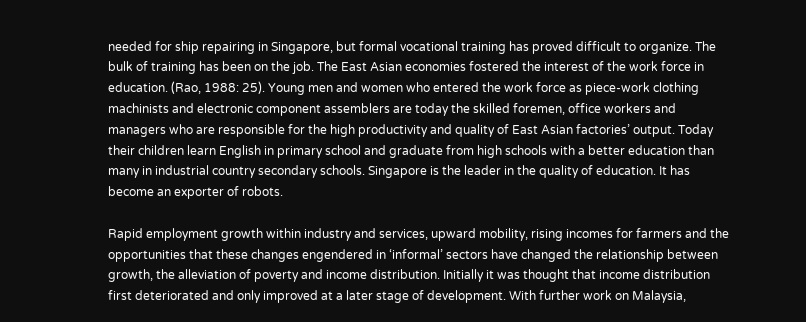needed for ship repairing in Singapore, but formal vocational training has proved difficult to organize. The bulk of training has been on the job. The East Asian economies fostered the interest of the work force in education. (Rao, 1988: 25). Young men and women who entered the work force as piece-work clothing machinists and electronic component assemblers are today the skilled foremen, office workers and managers who are responsible for the high productivity and quality of East Asian factories’ output. Today their children learn English in primary school and graduate from high schools with a better education than many in industrial country secondary schools. Singapore is the leader in the quality of education. It has become an exporter of robots.

Rapid employment growth within industry and services, upward mobility, rising incomes for farmers and the opportunities that these changes engendered in ‘informal’ sectors have changed the relationship between growth, the alleviation of poverty and income distribution. Initially it was thought that income distribution first deteriorated and only improved at a later stage of development. With further work on Malaysia,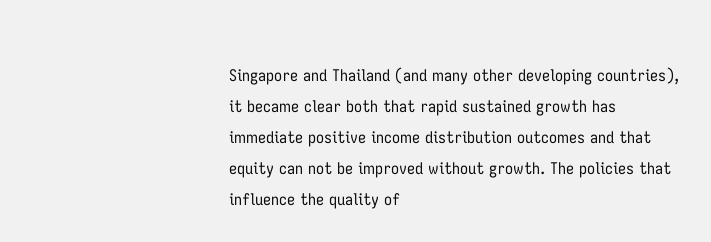Singapore and Thailand (and many other developing countries), it became clear both that rapid sustained growth has immediate positive income distribution outcomes and that equity can not be improved without growth. The policies that influence the quality of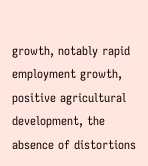growth, notably rapid employment growth, positive agricultural development, the absence of distortions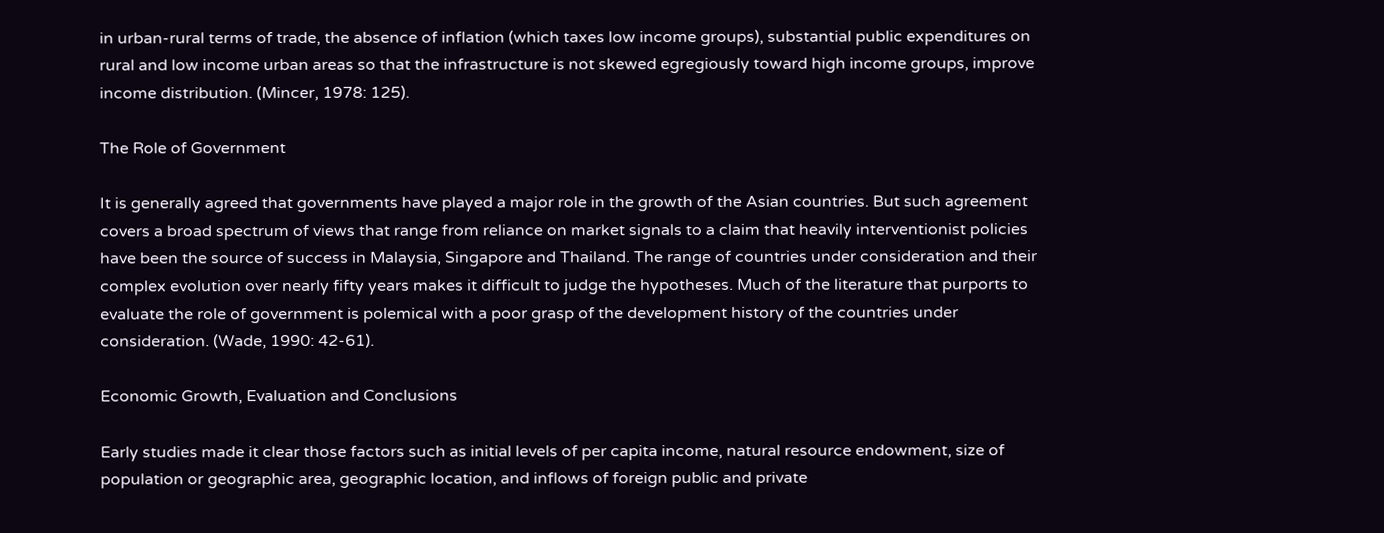in urban-rural terms of trade, the absence of inflation (which taxes low income groups), substantial public expenditures on rural and low income urban areas so that the infrastructure is not skewed egregiously toward high income groups, improve income distribution. (Mincer, 1978: 125).

The Role of Government

It is generally agreed that governments have played a major role in the growth of the Asian countries. But such agreement covers a broad spectrum of views that range from reliance on market signals to a claim that heavily interventionist policies have been the source of success in Malaysia, Singapore and Thailand. The range of countries under consideration and their complex evolution over nearly fifty years makes it difficult to judge the hypotheses. Much of the literature that purports to evaluate the role of government is polemical with a poor grasp of the development history of the countries under consideration. (Wade, 1990: 42-61).

Economic Growth, Evaluation and Conclusions

Early studies made it clear those factors such as initial levels of per capita income, natural resource endowment, size of population or geographic area, geographic location, and inflows of foreign public and private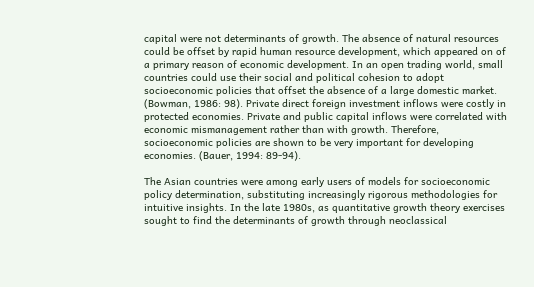capital were not determinants of growth. The absence of natural resources could be offset by rapid human resource development, which appeared on of a primary reason of economic development. In an open trading world, small countries could use their social and political cohesion to adopt socioeconomic policies that offset the absence of a large domestic market. (Bowman, 1986: 98). Private direct foreign investment inflows were costly in protected economies. Private and public capital inflows were correlated with economic mismanagement rather than with growth. Therefore, socioeconomic policies are shown to be very important for developing economies. (Bauer, 1994: 89-94).

The Asian countries were among early users of models for socioeconomic policy determination, substituting increasingly rigorous methodologies for intuitive insights. In the late 1980s, as quantitative growth theory exercises sought to find the determinants of growth through neoclassical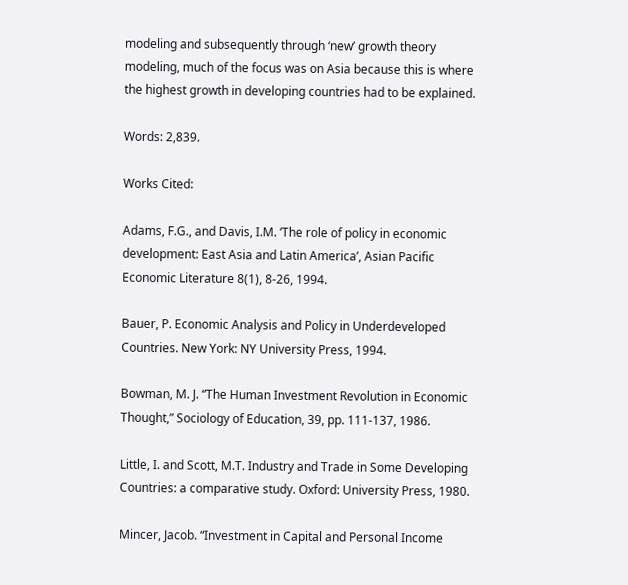modeling and subsequently through ‘new’ growth theory modeling, much of the focus was on Asia because this is where the highest growth in developing countries had to be explained.

Words: 2,839.

Works Cited:

Adams, F.G., and Davis, I.M. ‘The role of policy in economic development: East Asia and Latin America’, Asian Pacific Economic Literature 8(1), 8-26, 1994.

Bauer, P. Economic Analysis and Policy in Underdeveloped Countries. New York: NY University Press, 1994.

Bowman, M. J. “The Human Investment Revolution in Economic Thought,” Sociology of Education, 39, pp. 111-137, 1986.

Little, I. and Scott, M.T. Industry and Trade in Some Developing Countries: a comparative study. Oxford: University Press, 1980.

Mincer, Jacob. “Investment in Capital and Personal Income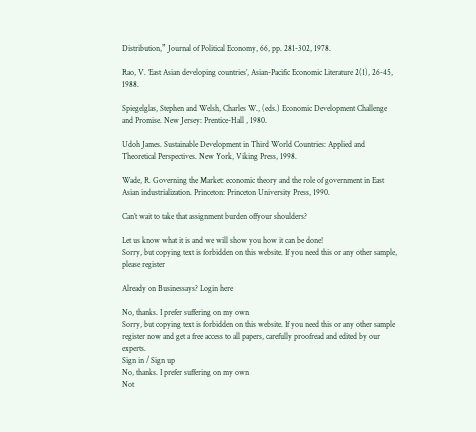Distribution,” Journal of Political Economy, 66, pp. 281-302, 1978.

Rao, V. ‘East Asian developing countries’, Asian-Pacific Economic Literature 2(1), 26-45, 1988.

Spiegelglas, Stephen and Welsh, Charles W., (eds.) Economic Development Challenge and Promise. New Jersey: Prentice-Hall , 1980.

Udoh James. Sustainable Development in Third World Countries: Applied and Theoretical Perspectives. New York, Viking Press, 1998.

Wade, R. Governing the Market: economic theory and the role of government in East Asian industrialization. Princeton: Princeton University Press, 1990.

Can’t wait to take that assignment burden offyour shoulders?

Let us know what it is and we will show you how it can be done!
Sorry, but copying text is forbidden on this website. If you need this or any other sample, please register

Already on Businessays? Login here

No, thanks. I prefer suffering on my own
Sorry, but copying text is forbidden on this website. If you need this or any other sample register now and get a free access to all papers, carefully proofread and edited by our experts.
Sign in / Sign up
No, thanks. I prefer suffering on my own
Not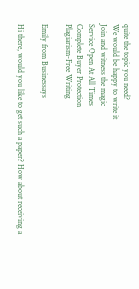quite the topic you need?
We would be happy to write it
Join and witness the magic
Service Open At All Times
Complete Buyer Protection
Plagiarism-Free Writing

Emily from Businessays

Hi there, would you like to get such a paper? How about receiving a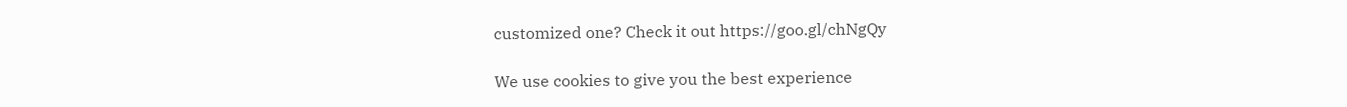customized one? Check it out https://goo.gl/chNgQy

We use cookies to give you the best experience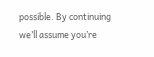possible. By continuing we’ll assume you’re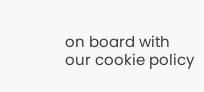on board with our cookie policy